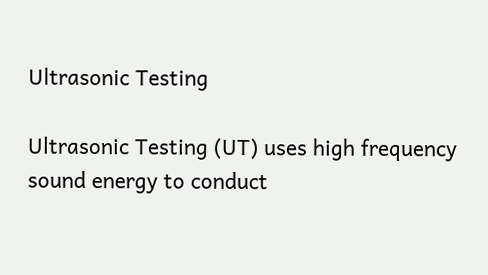Ultrasonic Testing

Ultrasonic Testing (UT) uses high frequency sound energy to conduct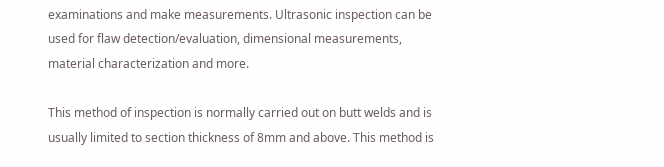examinations and make measurements. Ultrasonic inspection can be used for flaw detection/evaluation, dimensional measurements, material characterization and more.

This method of inspection is normally carried out on butt welds and is usually limited to section thickness of 8mm and above. This method is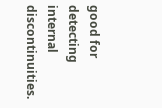good for detecting internal discontinuities.